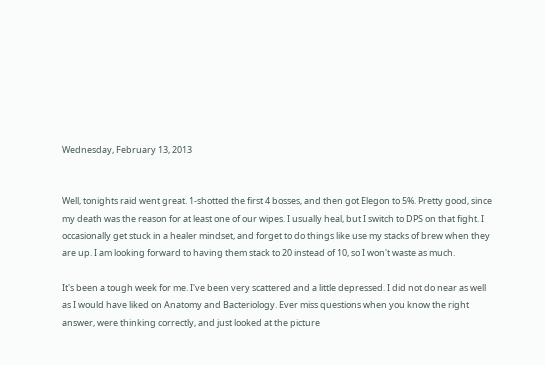Wednesday, February 13, 2013


Well, tonights raid went great. 1-shotted the first 4 bosses, and then got Elegon to 5%. Pretty good, since my death was the reason for at least one of our wipes. I usually heal, but I switch to DPS on that fight. I occasionally get stuck in a healer mindset, and forget to do things like use my stacks of brew when they are up. I am looking forward to having them stack to 20 instead of 10, so I won't waste as much.

It's been a tough week for me. I've been very scattered and a little depressed. I did not do near as well as I would have liked on Anatomy and Bacteriology. Ever miss questions when you know the right answer, were thinking correctly, and just looked at the picture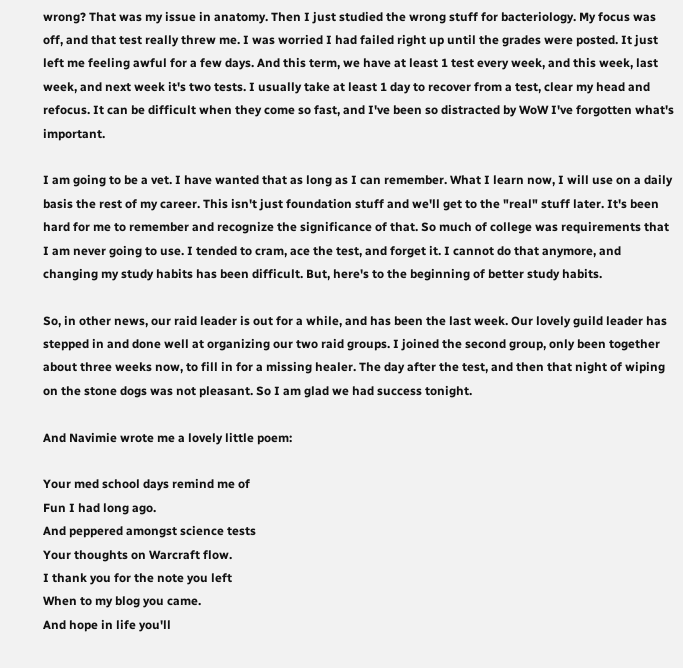wrong? That was my issue in anatomy. Then I just studied the wrong stuff for bacteriology. My focus was off, and that test really threw me. I was worried I had failed right up until the grades were posted. It just left me feeling awful for a few days. And this term, we have at least 1 test every week, and this week, last week, and next week it's two tests. I usually take at least 1 day to recover from a test, clear my head and refocus. It can be difficult when they come so fast, and I've been so distracted by WoW I've forgotten what's important.

I am going to be a vet. I have wanted that as long as I can remember. What I learn now, I will use on a daily basis the rest of my career. This isn't just foundation stuff and we'll get to the "real" stuff later. It's been hard for me to remember and recognize the significance of that. So much of college was requirements that I am never going to use. I tended to cram, ace the test, and forget it. I cannot do that anymore, and changing my study habits has been difficult. But, here's to the beginning of better study habits.

So, in other news, our raid leader is out for a while, and has been the last week. Our lovely guild leader has stepped in and done well at organizing our two raid groups. I joined the second group, only been together about three weeks now, to fill in for a missing healer. The day after the test, and then that night of wiping on the stone dogs was not pleasant. So I am glad we had success tonight.

And Navimie wrote me a lovely little poem:

Your med school days remind me of
Fun I had long ago.
And peppered amongst science tests
Your thoughts on Warcraft flow.
I thank you for the note you left
When to my blog you came.
And hope in life you'll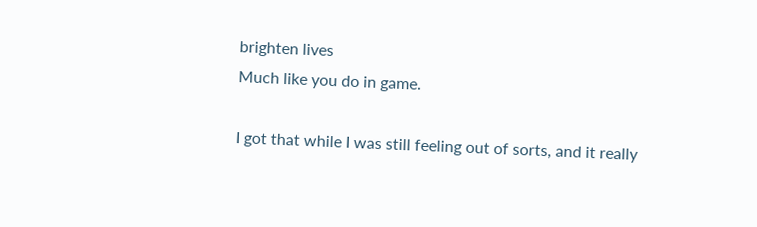brighten lives
Much like you do in game.

I got that while I was still feeling out of sorts, and it really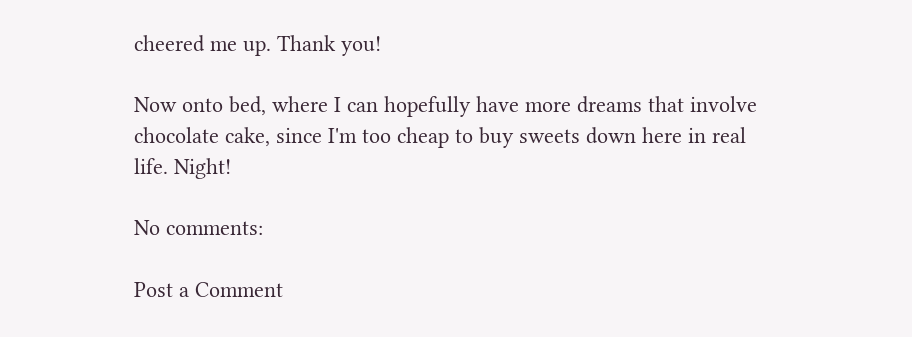cheered me up. Thank you!

Now onto bed, where I can hopefully have more dreams that involve chocolate cake, since I'm too cheap to buy sweets down here in real life. Night!

No comments:

Post a Comment